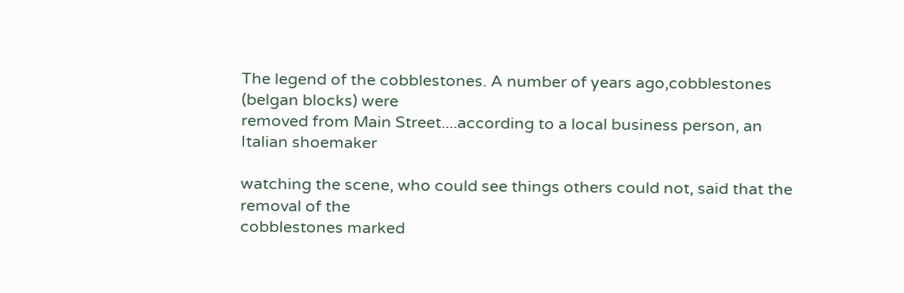The legend of the cobblestones. A number of years ago,cobblestones (belgan blocks) were
removed from Main Street....according to a local business person, an Italian shoemaker

watching the scene, who could see things others could not, said that the removal of the
cobblestones marked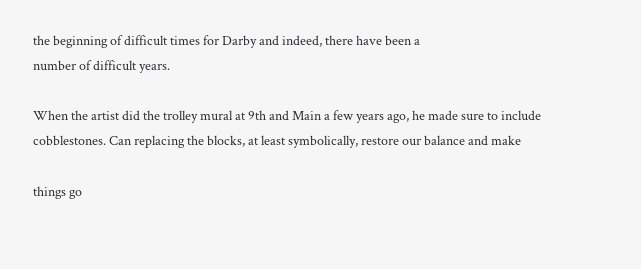the beginning of difficult times for Darby and indeed, there have been a
number of difficult years.

When the artist did the trolley mural at 9th and Main a few years ago, he made sure to include
cobblestones. Can replacing the blocks, at least symbolically, restore our balance and make

things go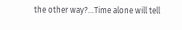the other way?...Time alone will tell